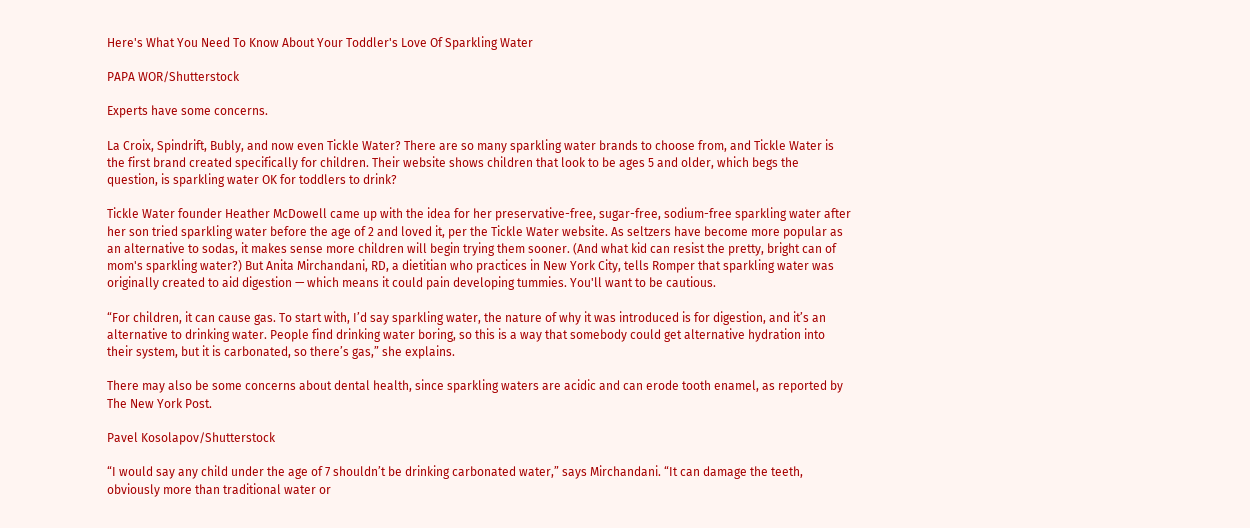Here's What You Need To Know About Your Toddler's Love Of Sparkling Water

PAPA WOR/Shutterstock

Experts have some concerns.

La Croix, Spindrift, Bubly, and now even Tickle Water? There are so many sparkling water brands to choose from, and Tickle Water is the first brand created specifically for children. Their website shows children that look to be ages 5 and older, which begs the question, is sparkling water OK for toddlers to drink?

Tickle Water founder Heather McDowell came up with the idea for her preservative-free, sugar-free, sodium-free sparkling water after her son tried sparkling water before the age of 2 and loved it, per the Tickle Water website. As seltzers have become more popular as an alternative to sodas, it makes sense more children will begin trying them sooner. (And what kid can resist the pretty, bright can of mom's sparkling water?) But Anita Mirchandani, RD, a dietitian who practices in New York City, tells Romper that sparkling water was originally created to aid digestion — which means it could pain developing tummies. You'll want to be cautious.

“For children, it can cause gas. To start with, I’d say sparkling water, the nature of why it was introduced is for digestion, and it’s an alternative to drinking water. People find drinking water boring, so this is a way that somebody could get alternative hydration into their system, but it is carbonated, so there’s gas,” she explains.

There may also be some concerns about dental health, since sparkling waters are acidic and can erode tooth enamel, as reported by The New York Post.

Pavel Kosolapov/Shutterstock

“I would say any child under the age of 7 shouldn’t be drinking carbonated water,” says Mirchandani. “It can damage the teeth, obviously more than traditional water or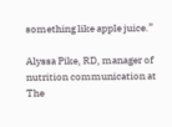something like apple juice.”

Alyssa Pike, RD, manager of nutrition communication at The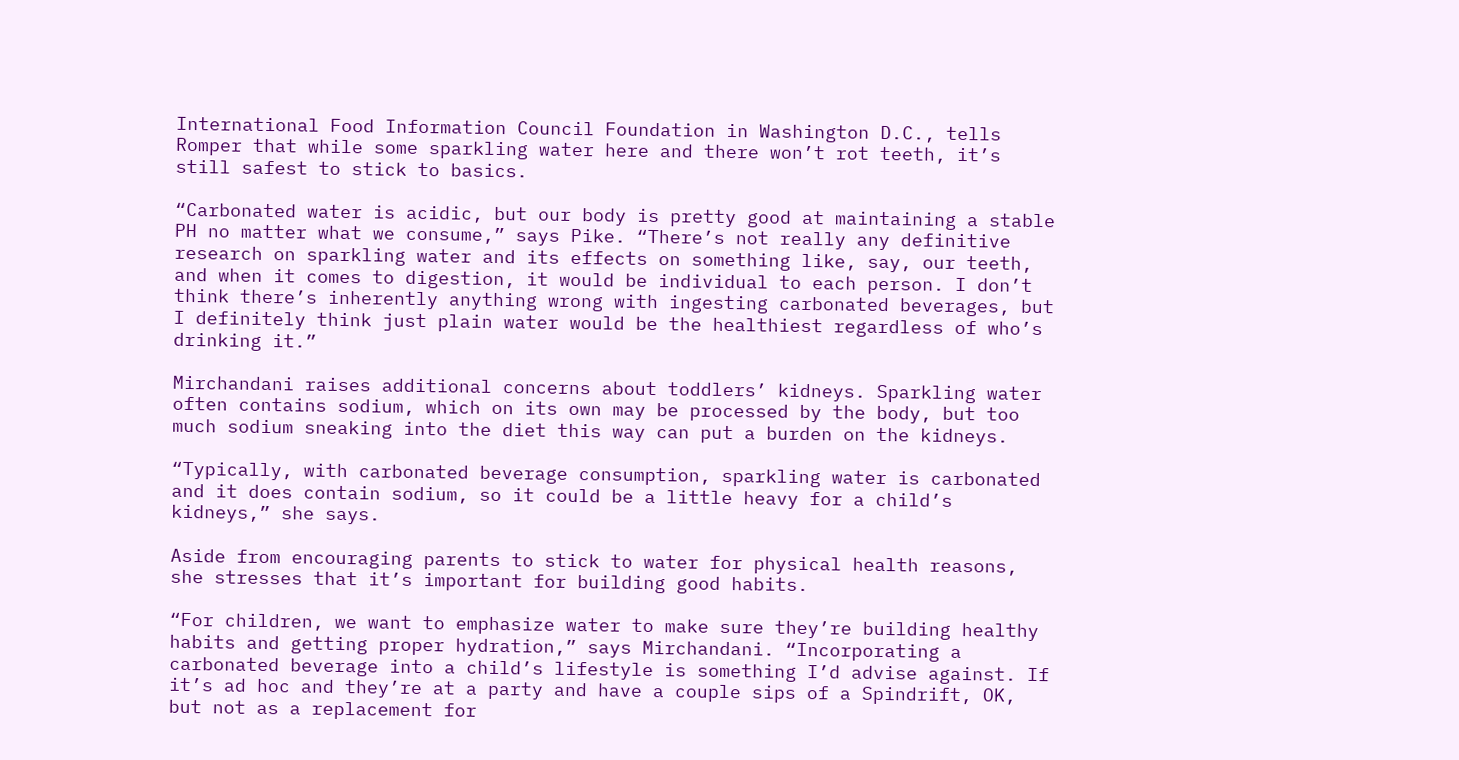International Food Information Council Foundation in Washington D.C., tells Romper that while some sparkling water here and there won’t rot teeth, it’s still safest to stick to basics.

“Carbonated water is acidic, but our body is pretty good at maintaining a stable PH no matter what we consume,” says Pike. “There’s not really any definitive research on sparkling water and its effects on something like, say, our teeth, and when it comes to digestion, it would be individual to each person. I don’t think there’s inherently anything wrong with ingesting carbonated beverages, but I definitely think just plain water would be the healthiest regardless of who’s drinking it.”

Mirchandani raises additional concerns about toddlers’ kidneys. Sparkling water often contains sodium, which on its own may be processed by the body, but too much sodium sneaking into the diet this way can put a burden on the kidneys.

“Typically, with carbonated beverage consumption, sparkling water is carbonated and it does contain sodium, so it could be a little heavy for a child’s kidneys,” she says.

Aside from encouraging parents to stick to water for physical health reasons, she stresses that it’s important for building good habits.

“For children, we want to emphasize water to make sure they’re building healthy habits and getting proper hydration,” says Mirchandani. “Incorporating a carbonated beverage into a child’s lifestyle is something I’d advise against. If it’s ad hoc and they’re at a party and have a couple sips of a Spindrift, OK, but not as a replacement for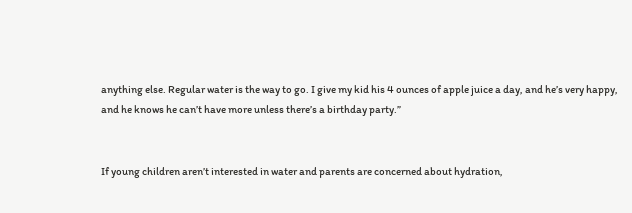anything else. Regular water is the way to go. I give my kid his 4 ounces of apple juice a day, and he’s very happy, and he knows he can’t have more unless there’s a birthday party.”


If young children aren’t interested in water and parents are concerned about hydration,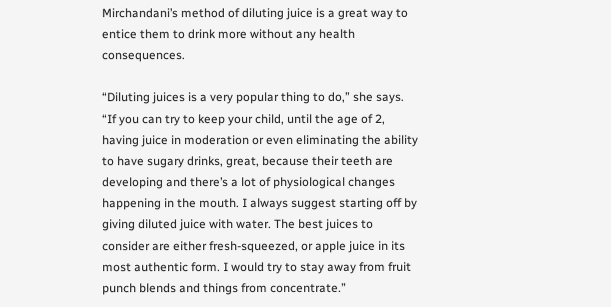Mirchandani’s method of diluting juice is a great way to entice them to drink more without any health consequences.

“Diluting juices is a very popular thing to do,” she says. “If you can try to keep your child, until the age of 2, having juice in moderation or even eliminating the ability to have sugary drinks, great, because their teeth are developing and there’s a lot of physiological changes happening in the mouth. I always suggest starting off by giving diluted juice with water. The best juices to consider are either fresh-squeezed, or apple juice in its most authentic form. I would try to stay away from fruit punch blends and things from concentrate.”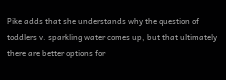Pike adds that she understands why the question of toddlers v. sparkling water comes up, but that ultimately there are better options for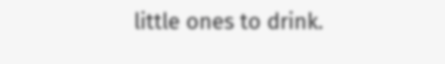little ones to drink.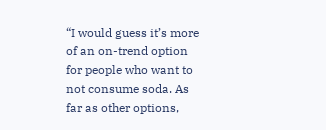“I would guess it’s more of an on-trend option for people who want to not consume soda. As far as other options,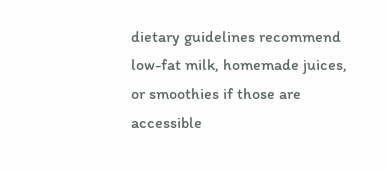dietary guidelines recommend low-fat milk, homemade juices, or smoothies if those are accessible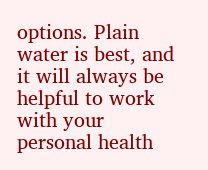options. Plain water is best, and it will always be helpful to work with your personal health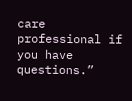care professional if you have questions.”